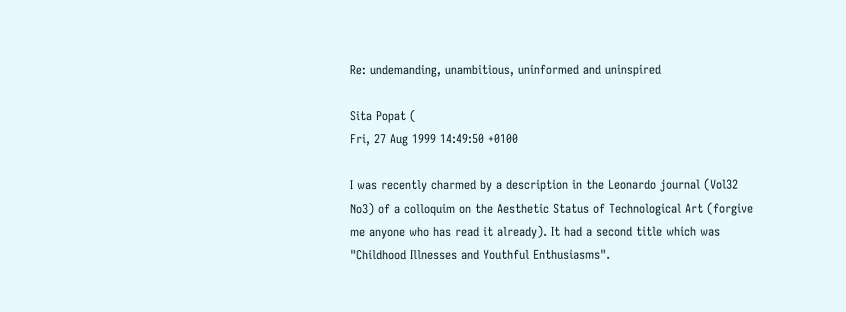Re: undemanding, unambitious, uninformed and uninspired

Sita Popat (
Fri, 27 Aug 1999 14:49:50 +0100

I was recently charmed by a description in the Leonardo journal (Vol32
No3) of a colloquim on the Aesthetic Status of Technological Art (forgive
me anyone who has read it already). It had a second title which was
"Childhood Illnesses and Youthful Enthusiasms".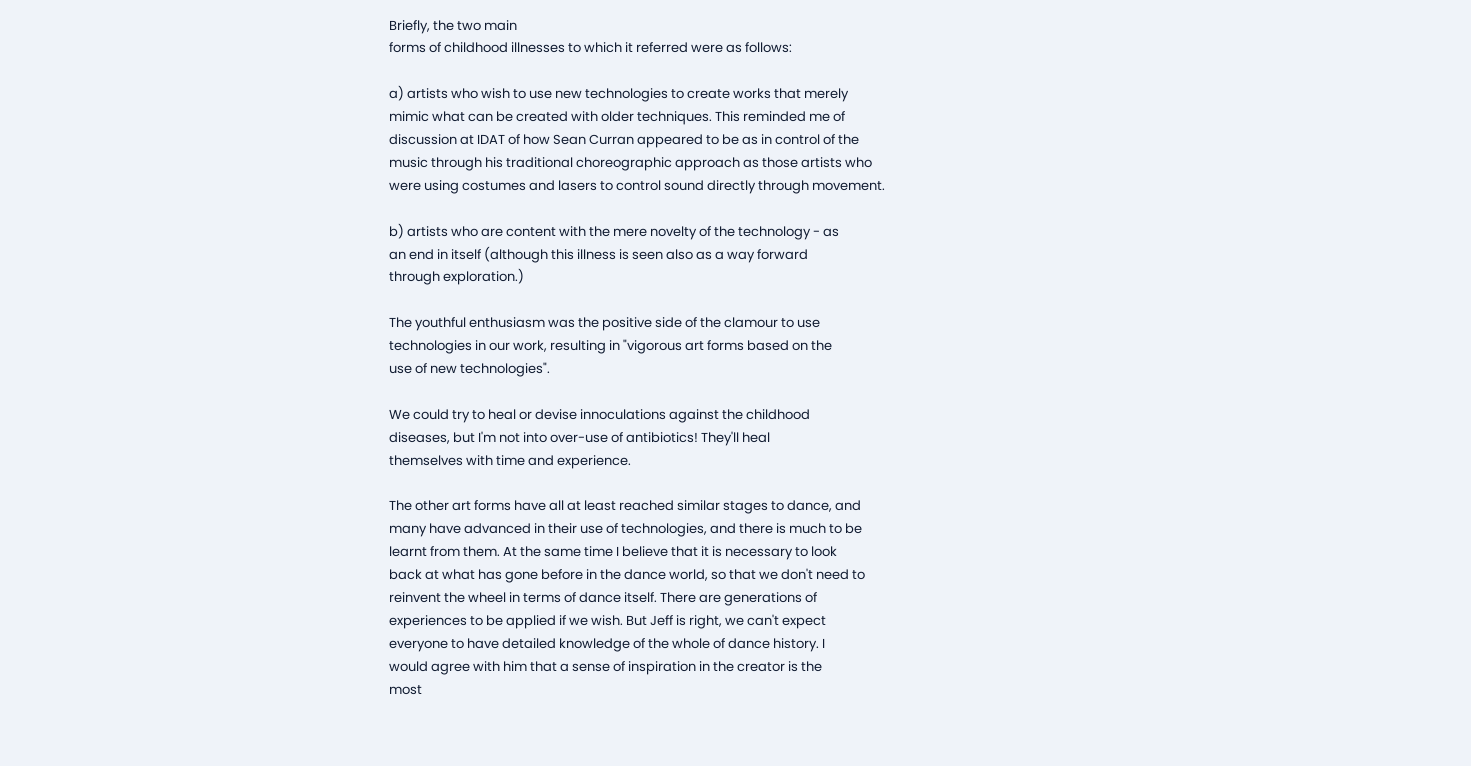Briefly, the two main
forms of childhood illnesses to which it referred were as follows:

a) artists who wish to use new technologies to create works that merely
mimic what can be created with older techniques. This reminded me of
discussion at IDAT of how Sean Curran appeared to be as in control of the
music through his traditional choreographic approach as those artists who
were using costumes and lasers to control sound directly through movement.

b) artists who are content with the mere novelty of the technology - as
an end in itself (although this illness is seen also as a way forward
through exploration.)

The youthful enthusiasm was the positive side of the clamour to use
technologies in our work, resulting in "vigorous art forms based on the
use of new technologies".

We could try to heal or devise innoculations against the childhood
diseases, but I'm not into over-use of antibiotics! They'll heal
themselves with time and experience.

The other art forms have all at least reached similar stages to dance, and
many have advanced in their use of technologies, and there is much to be
learnt from them. At the same time I believe that it is necessary to look
back at what has gone before in the dance world, so that we don't need to
reinvent the wheel in terms of dance itself. There are generations of
experiences to be applied if we wish. But Jeff is right, we can't expect
everyone to have detailed knowledge of the whole of dance history. I
would agree with him that a sense of inspiration in the creator is the
most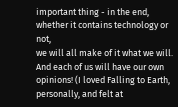important thing - in the end, whether it contains technology or not,
we will all make of it what we will. And each of us will have our own
opinions! (I loved Falling to Earth, personally, and felt at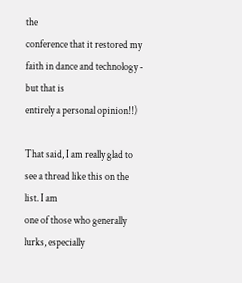the
conference that it restored my faith in dance and technology - but that is
entirely a personal opinion!!)

That said, I am really glad to see a thread like this on the list. I am
one of those who generally lurks, especially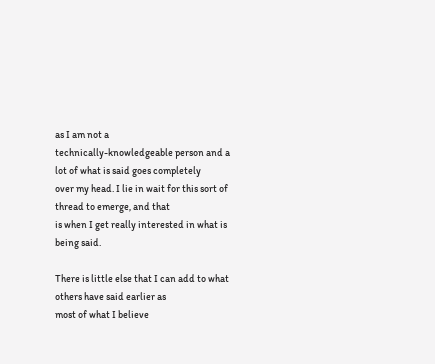as I am not a
technically-knowledgeable person and a lot of what is said goes completely
over my head. I lie in wait for this sort of thread to emerge, and that
is when I get really interested in what is being said.

There is little else that I can add to what others have said earlier as
most of what I believe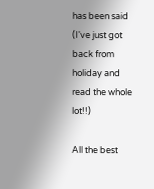has been said (I've just got back from holiday and
read the whole lot!!)

All the best